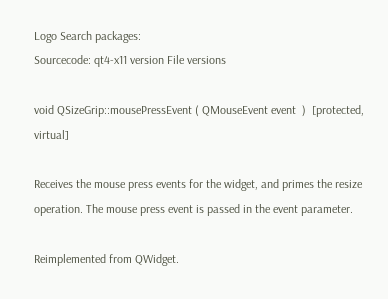Logo Search packages:
Sourcecode: qt4-x11 version File versions

void QSizeGrip::mousePressEvent ( QMouseEvent event  )  [protected, virtual]

Receives the mouse press events for the widget, and primes the resize operation. The mouse press event is passed in the event parameter.

Reimplemented from QWidget.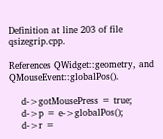Definition at line 203 of file qsizegrip.cpp.

References QWidget::geometry, and QMouseEvent::globalPos().

    d->gotMousePress = true;
    d->p = e->globalPos();
    d->r =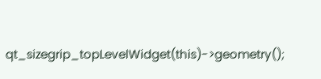qt_sizegrip_topLevelWidget(this)->geometry();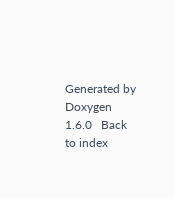Generated by  Doxygen 1.6.0   Back to index